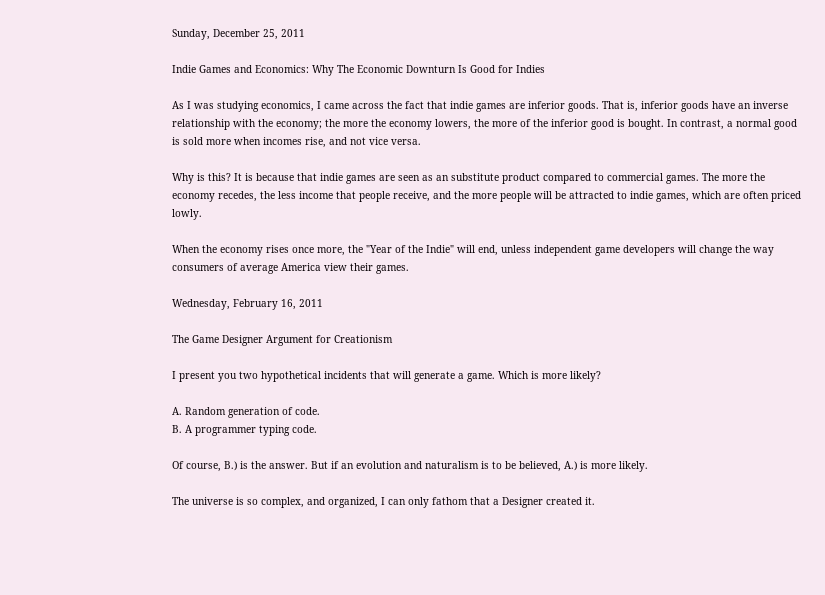Sunday, December 25, 2011

Indie Games and Economics: Why The Economic Downturn Is Good for Indies

As I was studying economics, I came across the fact that indie games are inferior goods. That is, inferior goods have an inverse relationship with the economy; the more the economy lowers, the more of the inferior good is bought. In contrast, a normal good is sold more when incomes rise, and not vice versa.

Why is this? It is because that indie games are seen as an substitute product compared to commercial games. The more the economy recedes, the less income that people receive, and the more people will be attracted to indie games, which are often priced lowly.

When the economy rises once more, the "Year of the Indie" will end, unless independent game developers will change the way consumers of average America view their games.

Wednesday, February 16, 2011

The Game Designer Argument for Creationism

I present you two hypothetical incidents that will generate a game. Which is more likely?

A. Random generation of code.
B. A programmer typing code.

Of course, B.) is the answer. But if an evolution and naturalism is to be believed, A.) is more likely.

The universe is so complex, and organized, I can only fathom that a Designer created it.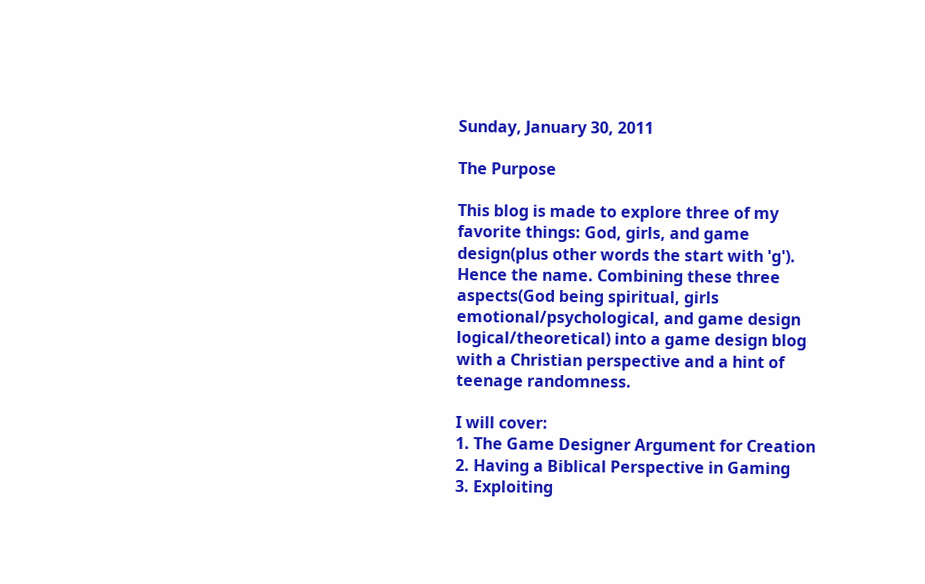Sunday, January 30, 2011

The Purpose

This blog is made to explore three of my favorite things: God, girls, and game design(plus other words the start with 'g'). Hence the name. Combining these three aspects(God being spiritual, girls emotional/psychological, and game design logical/theoretical) into a game design blog with a Christian perspective and a hint of teenage randomness.

I will cover:
1. The Game Designer Argument for Creation
2. Having a Biblical Perspective in Gaming
3. Exploiting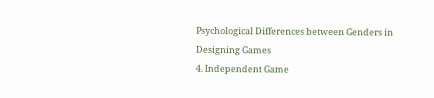Psychological Differences between Genders in Designing Games
4. Independent Game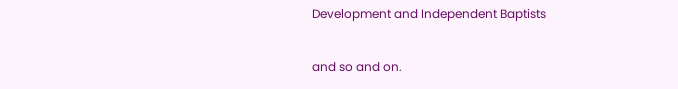Development and Independent Baptists

and so and on.